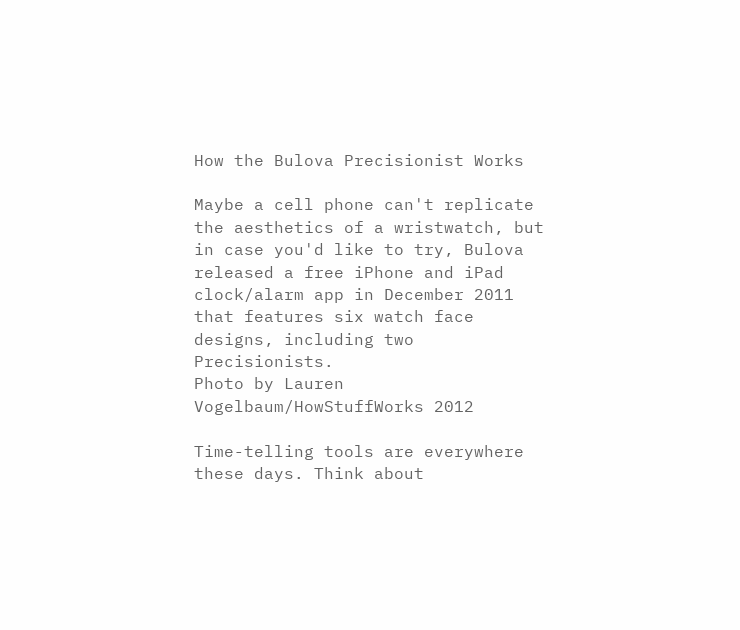How the Bulova Precisionist Works

Maybe a cell phone can't replicate the aesthetics of a wristwatch, but in case you'd like to try, Bulova released a free iPhone and iPad clock/alarm app in December 2011 that features six watch face designs, including two Precisionists.
Photo by Lauren Vogelbaum/HowStuffWorks 2012

Time-telling tools are everywhere these days. Think about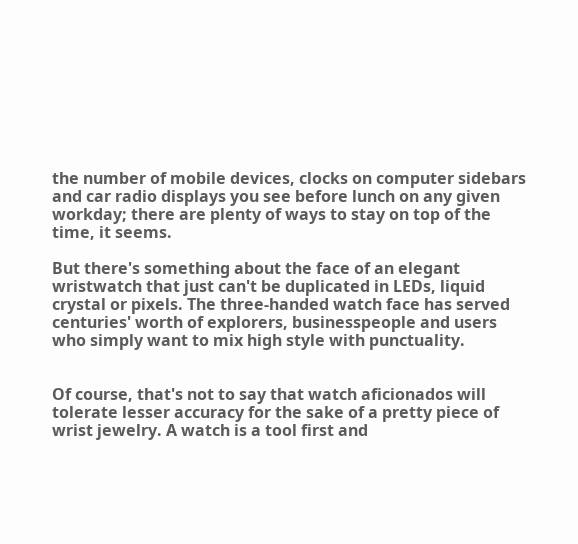the number of mobile devices, clocks on computer sidebars and car radio displays you see before lunch on any given workday; there are plenty of ways to stay on top of the time, it seems.

But there's something about the face of an elegant wristwatch that just can't be duplicated in LEDs, liquid crystal or pixels. The three-handed watch face has served centuries' worth of explorers, businesspeople and users who simply want to mix high style with punctuality.


Of course, that's not to say that watch aficionados will tolerate lesser accuracy for the sake of a pretty piece of wrist jewelry. A watch is a tool first and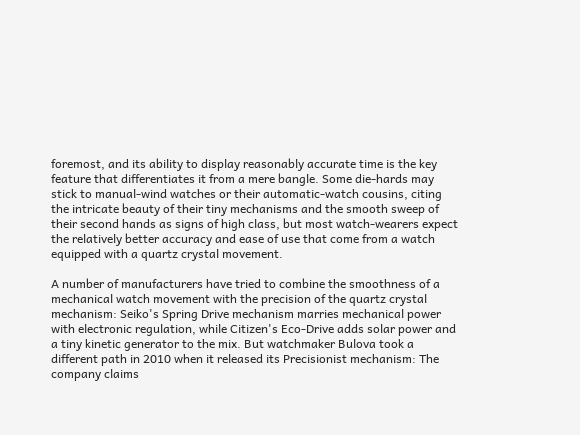foremost, and its ability to display reasonably accurate time is the key feature that differentiates it from a mere bangle. Some die-hards may stick to manual-wind watches or their automatic-watch cousins, citing the intricate beauty of their tiny mechanisms and the smooth sweep of their second hands as signs of high class, but most watch-wearers expect the relatively better accuracy and ease of use that come from a watch equipped with a quartz crystal movement.

A number of manufacturers have tried to combine the smoothness of a mechanical watch movement with the precision of the quartz crystal mechanism: Seiko's Spring Drive mechanism marries mechanical power with electronic regulation, while Citizen's Eco-Drive adds solar power and a tiny kinetic generator to the mix. But watchmaker Bulova took a different path in 2010 when it released its Precisionist mechanism: The company claims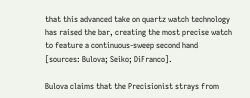that this advanced take on quartz watch technology has raised the bar, creating the most precise watch to feature a continuous-sweep second hand [sources: Bulova; Seiko; DiFranco].

Bulova claims that the Precisionist strays from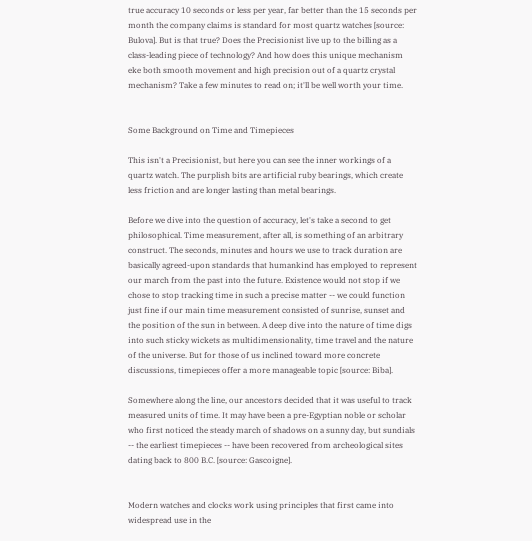true accuracy 10 seconds or less per year, far better than the 15 seconds per month the company claims is standard for most quartz watches [source: Bulova]. But is that true? Does the Precisionist live up to the billing as a class-leading piece of technology? And how does this unique mechanism eke both smooth movement and high precision out of a quartz crystal mechanism? Take a few minutes to read on; it'll be well worth your time.


Some Background on Time and Timepieces

This isn't a Precisionist, but here you can see the inner workings of a quartz watch. The purplish bits are artificial ruby bearings, which create less friction and are longer lasting than metal bearings.

Before we dive into the question of accuracy, let's take a second to get philosophical. Time measurement, after all, is something of an arbitrary construct. The seconds, minutes and hours we use to track duration are basically agreed-upon standards that humankind has employed to represent our march from the past into the future. Existence would not stop if we chose to stop tracking time in such a precise matter -- we could function just fine if our main time measurement consisted of sunrise, sunset and the position of the sun in between. A deep dive into the nature of time digs into such sticky wickets as multidimensionality, time travel and the nature of the universe. But for those of us inclined toward more concrete discussions, timepieces offer a more manageable topic [source: Biba].

Somewhere along the line, our ancestors decided that it was useful to track measured units of time. It may have been a pre-Egyptian noble or scholar who first noticed the steady march of shadows on a sunny day, but sundials -- the earliest timepieces -- have been recovered from archeological sites dating back to 800 B.C. [source: Gascoigne].


Modern watches and clocks work using principles that first came into widespread use in the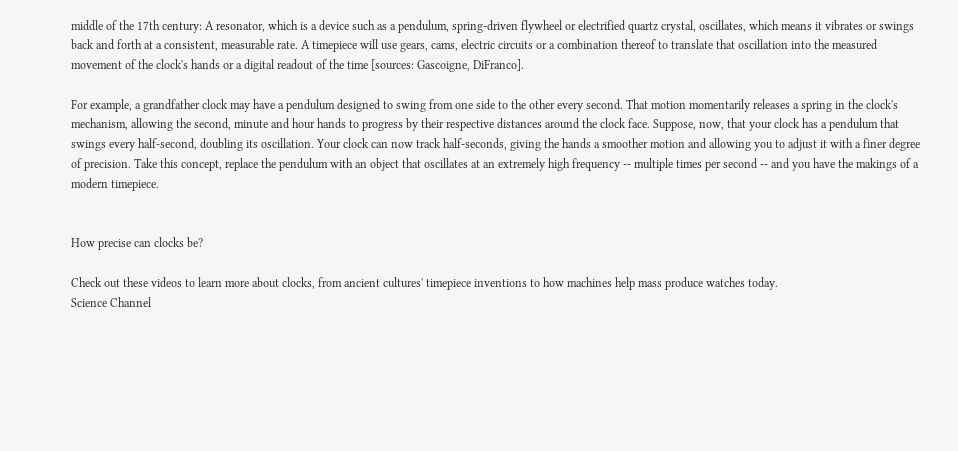middle of the 17th century: A resonator, which is a device such as a pendulum, spring-driven flywheel or electrified quartz crystal, oscillates, which means it vibrates or swings back and forth at a consistent, measurable rate. A timepiece will use gears, cams, electric circuits or a combination thereof to translate that oscillation into the measured movement of the clock's hands or a digital readout of the time [sources: Gascoigne, DiFranco].

For example, a grandfather clock may have a pendulum designed to swing from one side to the other every second. That motion momentarily releases a spring in the clock's mechanism, allowing the second, minute and hour hands to progress by their respective distances around the clock face. Suppose, now, that your clock has a pendulum that swings every half-second, doubling its oscillation. Your clock can now track half-seconds, giving the hands a smoother motion and allowing you to adjust it with a finer degree of precision. Take this concept, replace the pendulum with an object that oscillates at an extremely high frequency -- multiple times per second -- and you have the makings of a modern timepiece.


How precise can clocks be?

Check out these videos to learn more about clocks, from ancient cultures' timepiece inventions to how machines help mass produce watches today.
Science Channel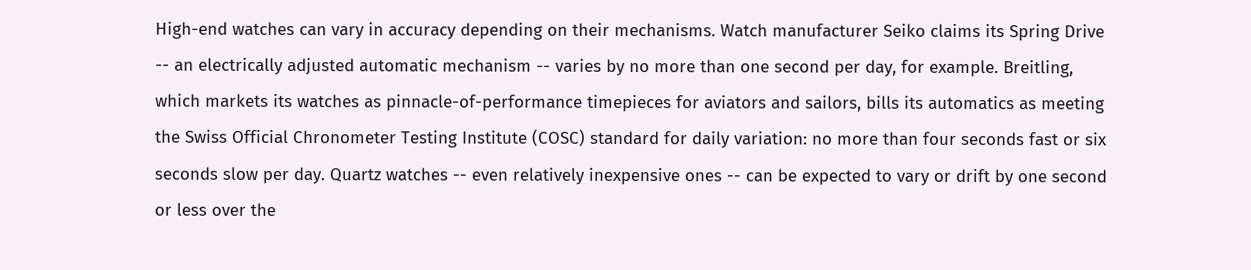High-end watches can vary in accuracy depending on their mechanisms. Watch manufacturer Seiko claims its Spring Drive -- an electrically adjusted automatic mechanism -- varies by no more than one second per day, for example. Breitling, which markets its watches as pinnacle-of-performance timepieces for aviators and sailors, bills its automatics as meeting the Swiss Official Chronometer Testing Institute (COSC) standard for daily variation: no more than four seconds fast or six seconds slow per day. Quartz watches -- even relatively inexpensive ones -- can be expected to vary or drift by one second or less over the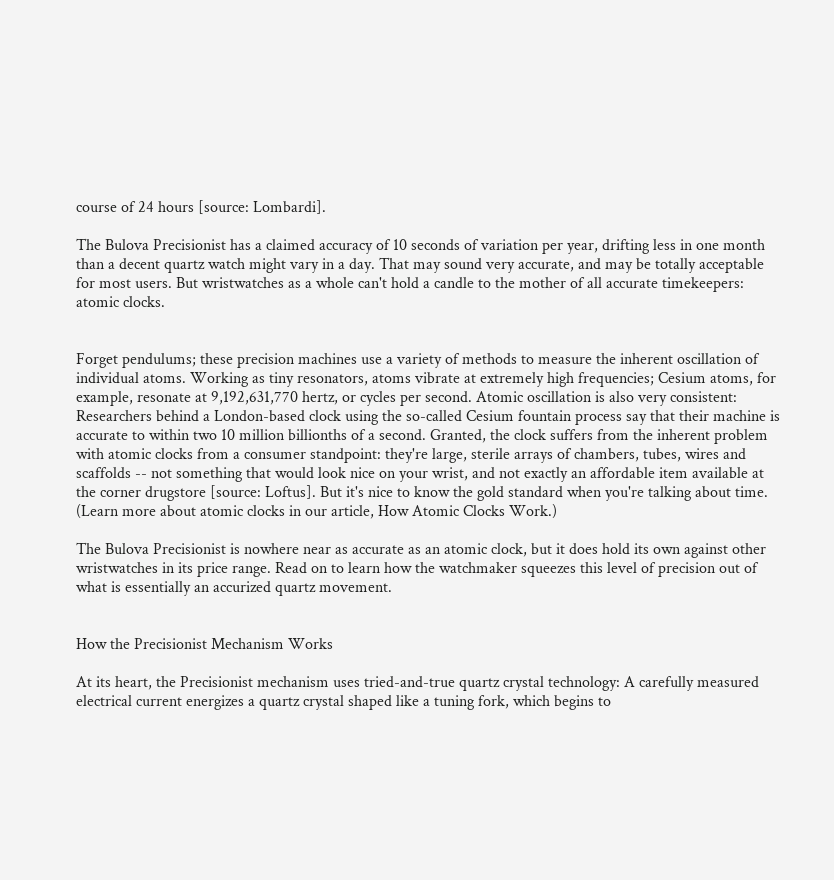course of 24 hours [source: Lombardi].

The Bulova Precisionist has a claimed accuracy of 10 seconds of variation per year, drifting less in one month than a decent quartz watch might vary in a day. That may sound very accurate, and may be totally acceptable for most users. But wristwatches as a whole can't hold a candle to the mother of all accurate timekeepers: atomic clocks.


Forget pendulums; these precision machines use a variety of methods to measure the inherent oscillation of individual atoms. Working as tiny resonators, atoms vibrate at extremely high frequencies; Cesium atoms, for example, resonate at 9,192,631,770 hertz, or cycles per second. Atomic oscillation is also very consistent: Researchers behind a London-based clock using the so-called Cesium fountain process say that their machine is accurate to within two 10 million billionths of a second. Granted, the clock suffers from the inherent problem with atomic clocks from a consumer standpoint: they're large, sterile arrays of chambers, tubes, wires and scaffolds -- not something that would look nice on your wrist, and not exactly an affordable item available at the corner drugstore [source: Loftus]. But it's nice to know the gold standard when you're talking about time. (Learn more about atomic clocks in our article, How Atomic Clocks Work.)

The Bulova Precisionist is nowhere near as accurate as an atomic clock, but it does hold its own against other wristwatches in its price range. Read on to learn how the watchmaker squeezes this level of precision out of what is essentially an accurized quartz movement.


How the Precisionist Mechanism Works

At its heart, the Precisionist mechanism uses tried-and-true quartz crystal technology: A carefully measured electrical current energizes a quartz crystal shaped like a tuning fork, which begins to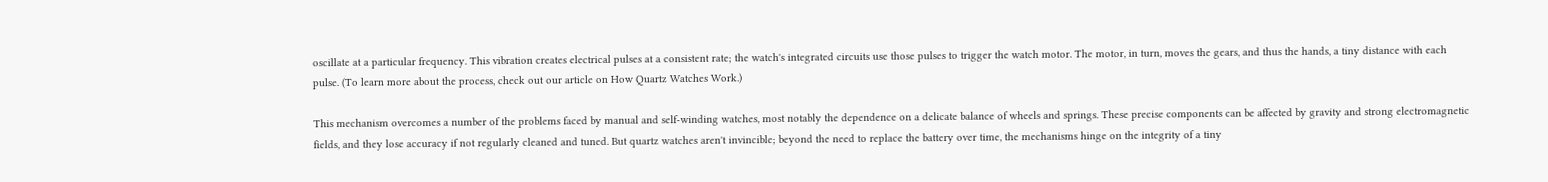oscillate at a particular frequency. This vibration creates electrical pulses at a consistent rate; the watch's integrated circuits use those pulses to trigger the watch motor. The motor, in turn, moves the gears, and thus the hands, a tiny distance with each pulse. (To learn more about the process, check out our article on How Quartz Watches Work.)

This mechanism overcomes a number of the problems faced by manual and self-winding watches, most notably the dependence on a delicate balance of wheels and springs. These precise components can be affected by gravity and strong electromagnetic fields, and they lose accuracy if not regularly cleaned and tuned. But quartz watches aren't invincible; beyond the need to replace the battery over time, the mechanisms hinge on the integrity of a tiny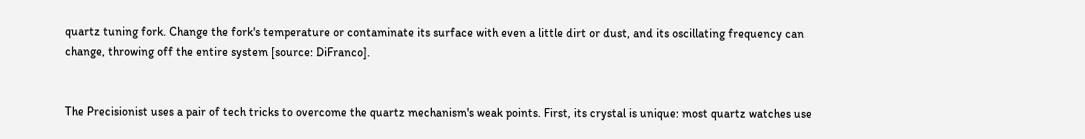quartz tuning fork. Change the fork's temperature or contaminate its surface with even a little dirt or dust, and its oscillating frequency can change, throwing off the entire system [source: DiFranco].


The Precisionist uses a pair of tech tricks to overcome the quartz mechanism's weak points. First, its crystal is unique: most quartz watches use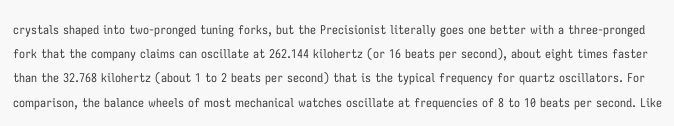crystals shaped into two-pronged tuning forks, but the Precisionist literally goes one better with a three-pronged fork that the company claims can oscillate at 262.144 kilohertz (or 16 beats per second), about eight times faster than the 32.768 kilohertz (about 1 to 2 beats per second) that is the typical frequency for quartz oscillators. For comparison, the balance wheels of most mechanical watches oscillate at frequencies of 8 to 10 beats per second. Like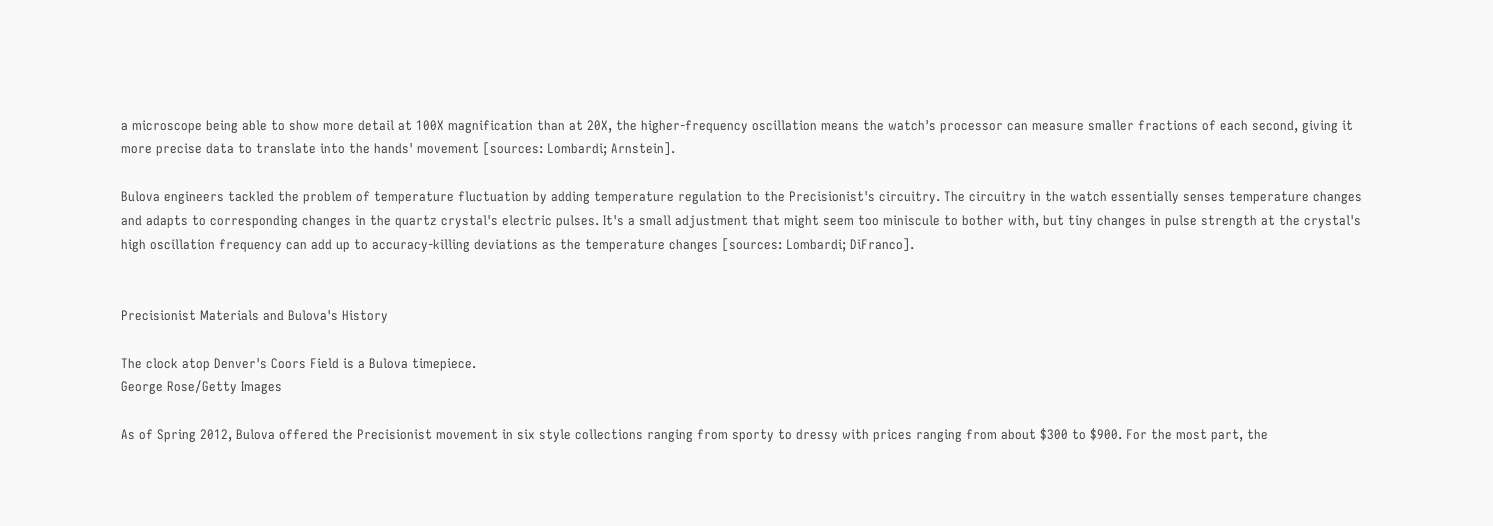a microscope being able to show more detail at 100X magnification than at 20X, the higher-frequency oscillation means the watch's processor can measure smaller fractions of each second, giving it more precise data to translate into the hands' movement [sources: Lombardi; Arnstein].

Bulova engineers tackled the problem of temperature fluctuation by adding temperature regulation to the Precisionist's circuitry. The circuitry in the watch essentially senses temperature changes and adapts to corresponding changes in the quartz crystal's electric pulses. It's a small adjustment that might seem too miniscule to bother with, but tiny changes in pulse strength at the crystal's high oscillation frequency can add up to accuracy-killing deviations as the temperature changes [sources: Lombardi; DiFranco].


Precisionist Materials and Bulova's History

The clock atop Denver's Coors Field is a Bulova timepiece.
George Rose/Getty Images

As of Spring 2012, Bulova offered the Precisionist movement in six style collections ranging from sporty to dressy with prices ranging from about $300 to $900. For the most part, the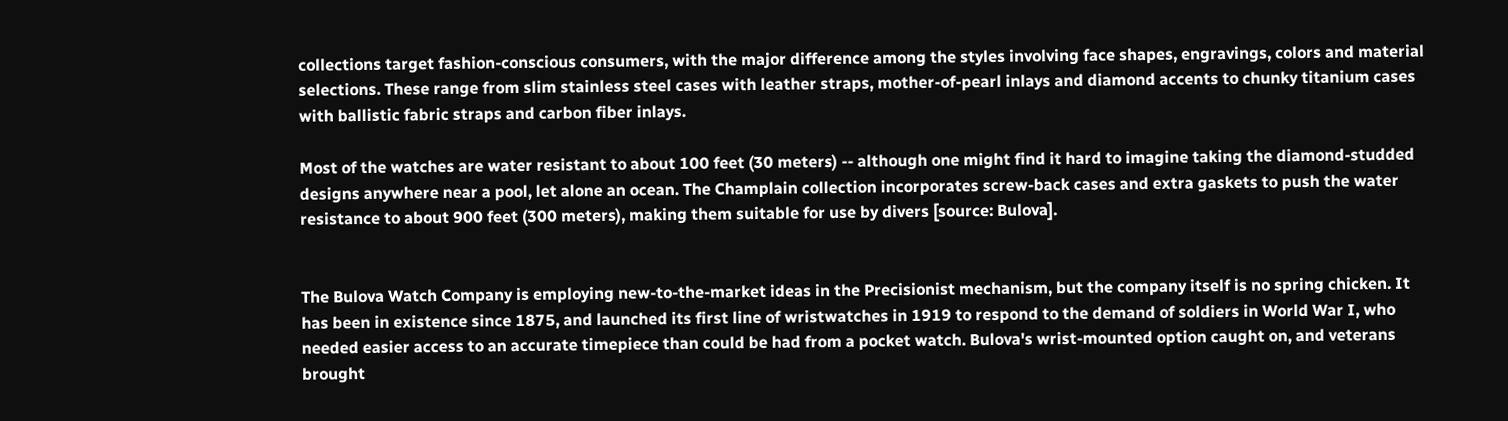collections target fashion-conscious consumers, with the major difference among the styles involving face shapes, engravings, colors and material selections. These range from slim stainless steel cases with leather straps, mother-of-pearl inlays and diamond accents to chunky titanium cases with ballistic fabric straps and carbon fiber inlays.

Most of the watches are water resistant to about 100 feet (30 meters) -- although one might find it hard to imagine taking the diamond-studded designs anywhere near a pool, let alone an ocean. The Champlain collection incorporates screw-back cases and extra gaskets to push the water resistance to about 900 feet (300 meters), making them suitable for use by divers [source: Bulova].


The Bulova Watch Company is employing new-to-the-market ideas in the Precisionist mechanism, but the company itself is no spring chicken. It has been in existence since 1875, and launched its first line of wristwatches in 1919 to respond to the demand of soldiers in World War I, who needed easier access to an accurate timepiece than could be had from a pocket watch. Bulova's wrist-mounted option caught on, and veterans brought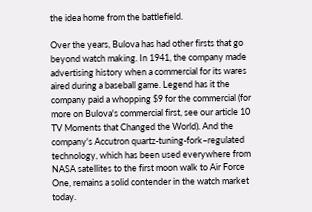the idea home from the battlefield.

Over the years, Bulova has had other firsts that go beyond watch making. In 1941, the company made advertising history when a commercial for its wares aired during a baseball game. Legend has it the company paid a whopping $9 for the commercial (for more on Bulova's commercial first, see our article 10 TV Moments that Changed the World). And the company's Accutron quartz-tuning-fork–regulated technology, which has been used everywhere from NASA satellites to the first moon walk to Air Force One, remains a solid contender in the watch market today.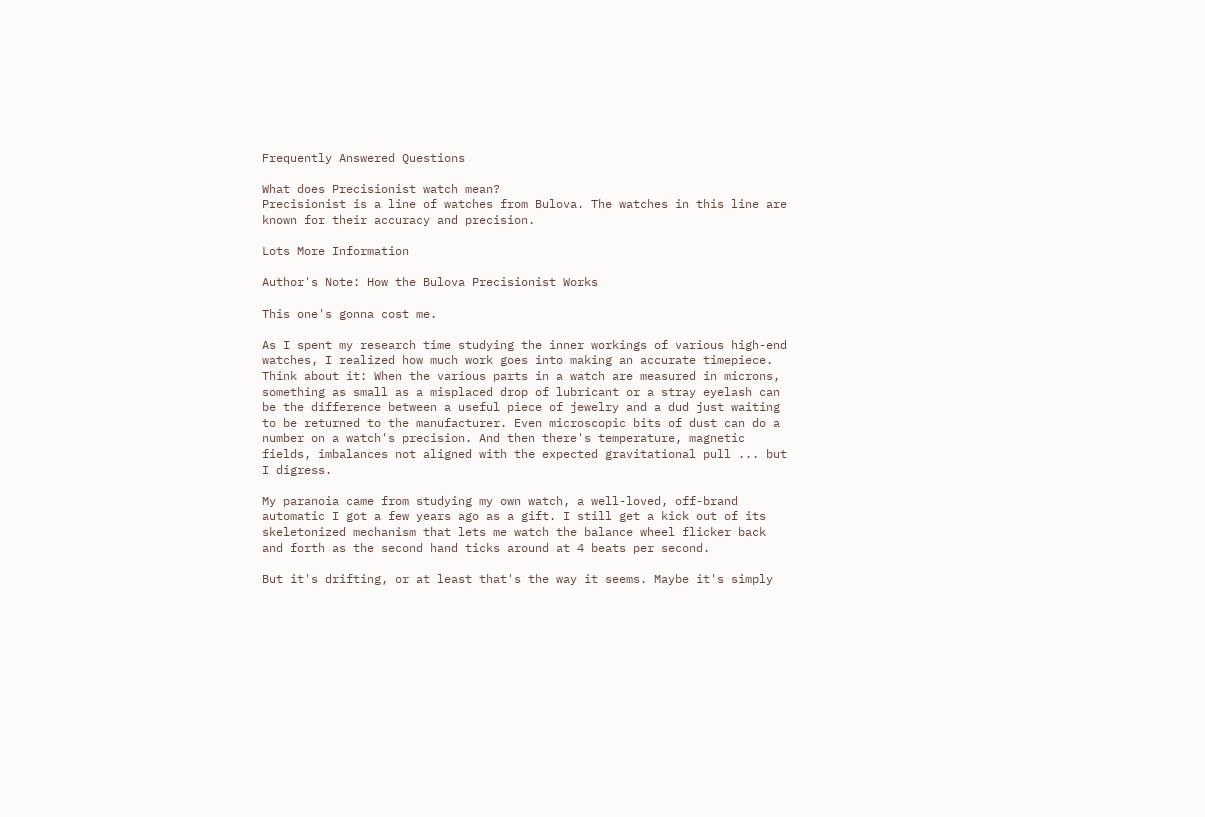Frequently Answered Questions

What does Precisionist watch mean?
Precisionist is a line of watches from Bulova. The watches in this line are known for their accuracy and precision.

Lots More Information

Author's Note: How the Bulova Precisionist Works

This one's gonna cost me.

As I spent my research time studying the inner workings of various high-end watches, I realized how much work goes into making an accurate timepiece. Think about it: When the various parts in a watch are measured in microns, something as small as a misplaced drop of lubricant or a stray eyelash can be the difference between a useful piece of jewelry and a dud just waiting to be returned to the manufacturer. Even microscopic bits of dust can do a number on a watch's precision. And then there's temperature, magnetic fields, imbalances not aligned with the expected gravitational pull ... but I digress.

My paranoia came from studying my own watch, a well-loved, off-brand automatic I got a few years ago as a gift. I still get a kick out of its skeletonized mechanism that lets me watch the balance wheel flicker back and forth as the second hand ticks around at 4 beats per second.

But it's drifting, or at least that's the way it seems. Maybe it's simply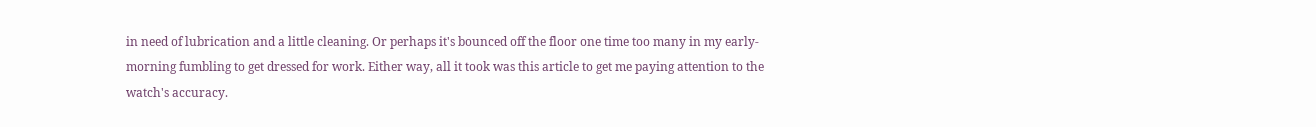in need of lubrication and a little cleaning. Or perhaps it's bounced off the floor one time too many in my early-morning fumbling to get dressed for work. Either way, all it took was this article to get me paying attention to the watch's accuracy.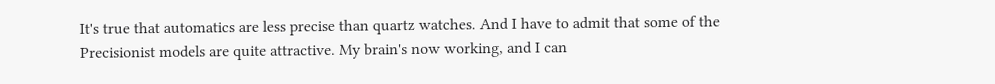It's true that automatics are less precise than quartz watches. And I have to admit that some of the Precisionist models are quite attractive. My brain's now working, and I can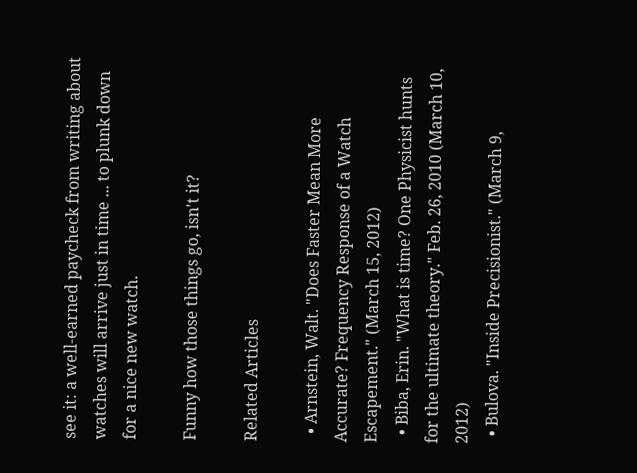see it: a well-earned paycheck from writing about watches will arrive just in time ... to plunk down for a nice new watch.

Funny how those things go, isn't it?

Related Articles

  • Arnstein, Walt. "Does Faster Mean More Accurate? Frequency Response of a Watch Escapement." (March 15, 2012)
  • Biba, Erin. "What is time? One Physicist hunts for the ultimate theory." Feb. 26, 2010 (March 10, 2012)
  • Bulova. "Inside Precisionist." (March 9,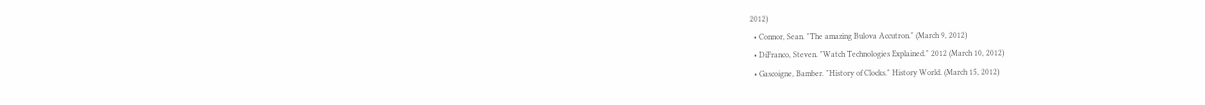2012)
  • Connor, Sean. "The amazing Bulova Accutron." (March 9, 2012)
  • DiFranco, Steven. "Watch Technologies Explained." 2012 (March 10, 2012)
  • Gascoigne, Bamber. "History of Clocks." History World. (March 15, 2012)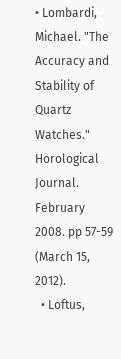• Lombardi, Michael. "The Accuracy and Stability of Quartz Watches." Horological Journal. February 2008. pp 57-59 (March 15, 2012).
  • Loftus,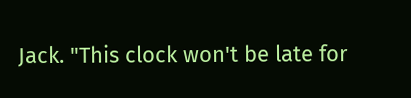Jack. "This clock won't be late for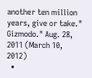another ten million years, give or take." Gizmodo." Aug. 28, 2011 (March 10, 2012)
  •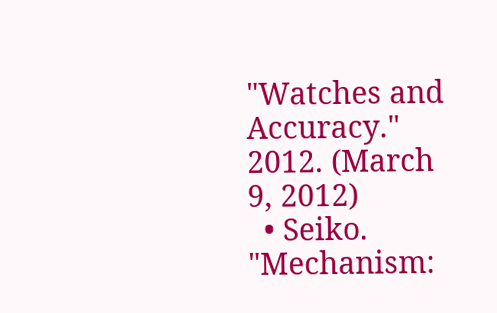"Watches and Accuracy." 2012. (March 9, 2012)
  • Seiko. "Mechanism: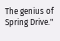The genius of Spring Drive."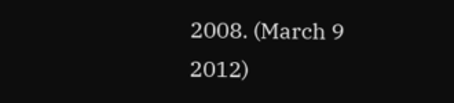2008. (March 9 2012)